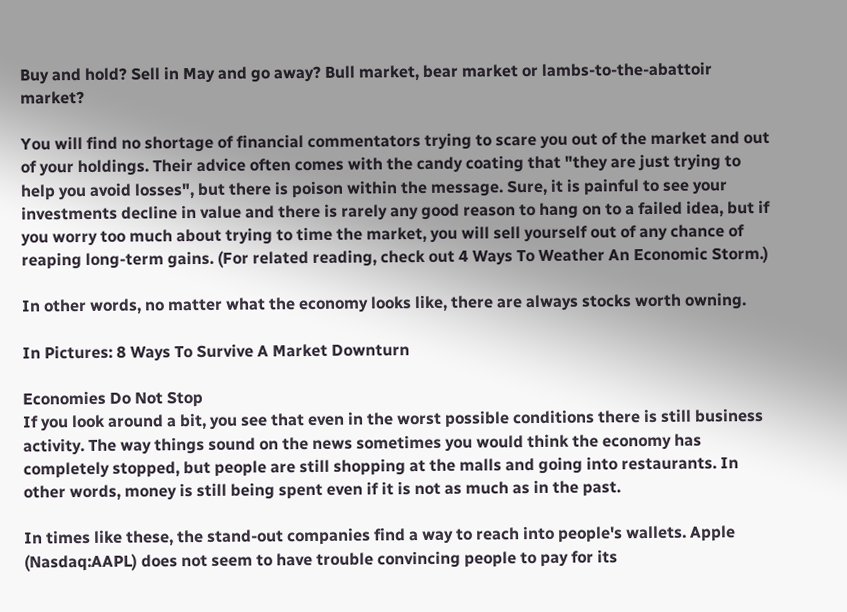Buy and hold? Sell in May and go away? Bull market, bear market or lambs-to-the-abattoir market?

You will find no shortage of financial commentators trying to scare you out of the market and out of your holdings. Their advice often comes with the candy coating that "they are just trying to help you avoid losses", but there is poison within the message. Sure, it is painful to see your investments decline in value and there is rarely any good reason to hang on to a failed idea, but if you worry too much about trying to time the market, you will sell yourself out of any chance of reaping long-term gains. (For related reading, check out 4 Ways To Weather An Economic Storm.)

In other words, no matter what the economy looks like, there are always stocks worth owning.

In Pictures: 8 Ways To Survive A Market Downturn

Economies Do Not Stop
If you look around a bit, you see that even in the worst possible conditions there is still business activity. The way things sound on the news sometimes you would think the economy has completely stopped, but people are still shopping at the malls and going into restaurants. In other words, money is still being spent even if it is not as much as in the past.

In times like these, the stand-out companies find a way to reach into people's wallets. Apple (Nasdaq:AAPL) does not seem to have trouble convincing people to pay for its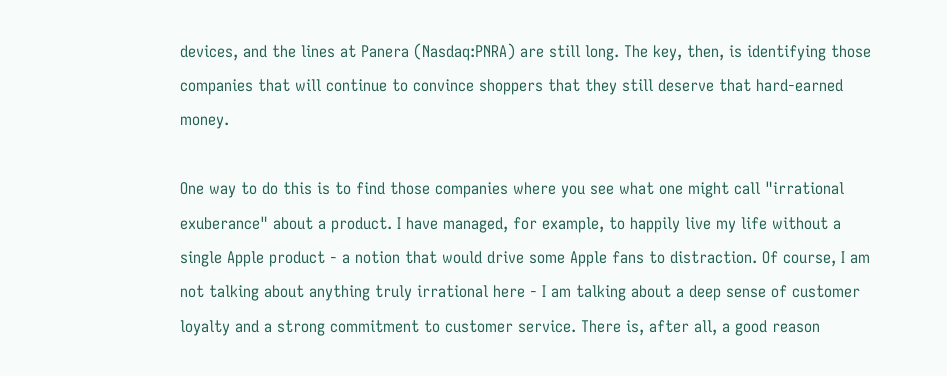devices, and the lines at Panera (Nasdaq:PNRA) are still long. The key, then, is identifying those companies that will continue to convince shoppers that they still deserve that hard-earned money.

One way to do this is to find those companies where you see what one might call "irrational exuberance" about a product. I have managed, for example, to happily live my life without a single Apple product - a notion that would drive some Apple fans to distraction. Of course, I am not talking about anything truly irrational here - I am talking about a deep sense of customer loyalty and a strong commitment to customer service. There is, after all, a good reason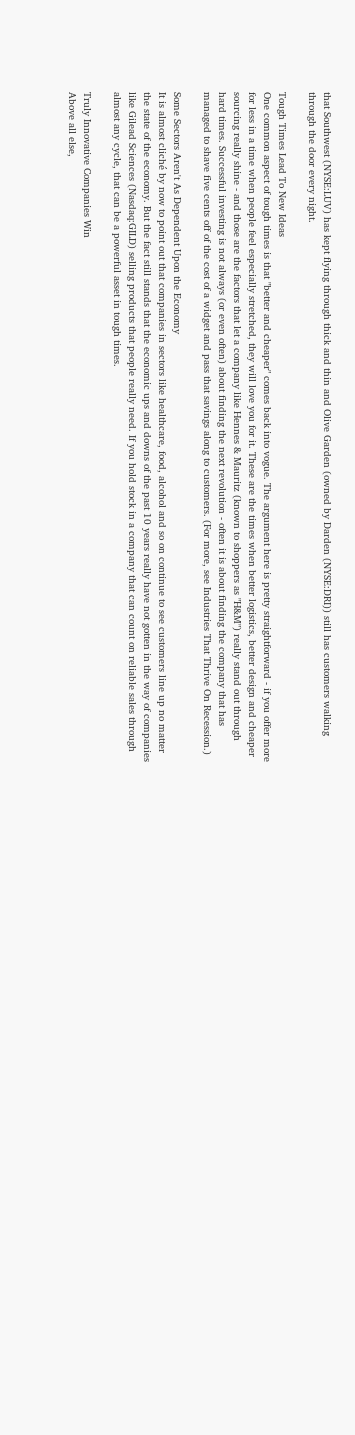that Southwest (NYSE:LUV) has kept flying through thick and thin and Olive Garden (owned by Darden (NYSE:DRI)) still has customers walking through the door every night.

Tough Times Lead To New Ideas
One common aspect of tough times is that "better and cheaper" comes back into vogue. The argument here is pretty straightforward - if you offer more for less in a time when people feel especially stretched, they will love you for it. These are the times when better logistics, better design and cheaper sourcing really shine - and those are the factors that let a company like Hennes & Mauritz (known to shoppers as "H&M") really stand out through hard times. Successful investing is not always (or even often) about finding the next revolution - often it is about finding the company that has managed to shave five cents off of the cost of a widget and pass that savings along to customers. (For more, see Industries That Thrive On Recession.)

Some Sectors Aren't As Dependent Upon the Economy
It is almost cliché by now to point out that companies in sectors like healthcare, food, alcohol and so on continue to see customers line up no matter the state of the economy. But the fact still stands that the economic ups and downs of the past 10 years really have not gotten in the way of companies like Gilead Sciences (Nasdaq:GILD) selling products that people really need. If you hold stock in a company that can count on reliable sales through almost any cycle, that can be a powerful asset in tough times.

Truly Innovative Companies Win
Above all else,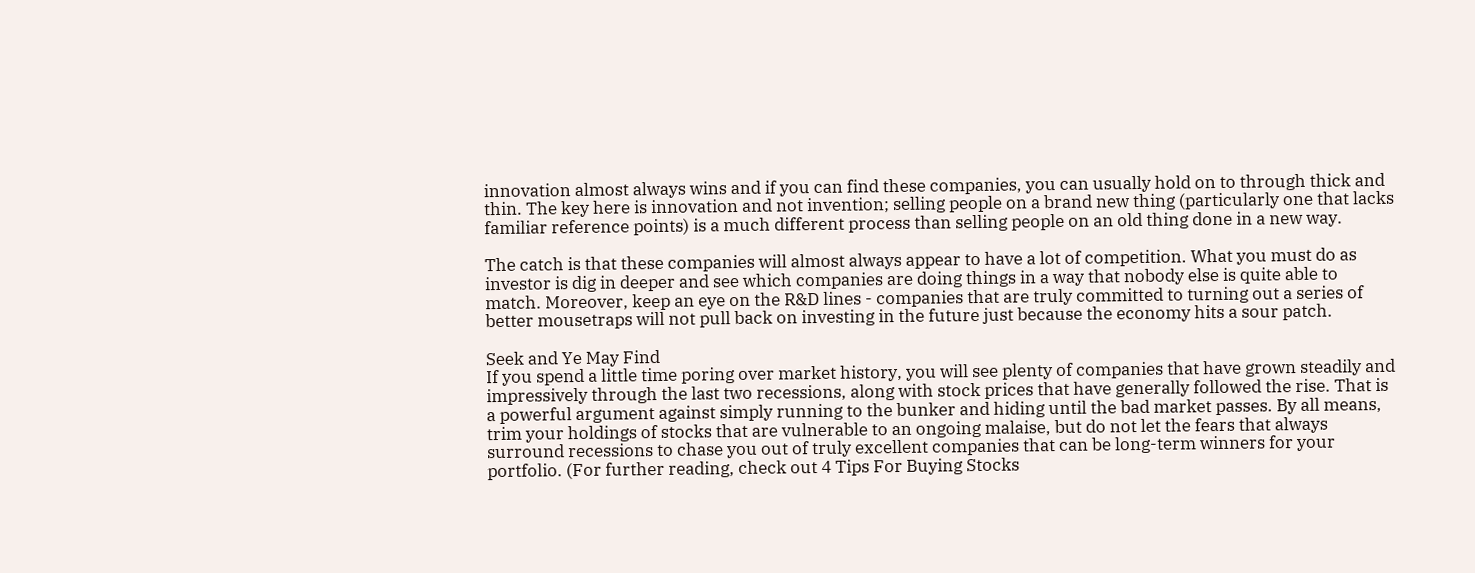innovation almost always wins and if you can find these companies, you can usually hold on to through thick and thin. The key here is innovation and not invention; selling people on a brand new thing (particularly one that lacks familiar reference points) is a much different process than selling people on an old thing done in a new way.

The catch is that these companies will almost always appear to have a lot of competition. What you must do as investor is dig in deeper and see which companies are doing things in a way that nobody else is quite able to match. Moreover, keep an eye on the R&D lines - companies that are truly committed to turning out a series of better mousetraps will not pull back on investing in the future just because the economy hits a sour patch.

Seek and Ye May Find
If you spend a little time poring over market history, you will see plenty of companies that have grown steadily and impressively through the last two recessions, along with stock prices that have generally followed the rise. That is a powerful argument against simply running to the bunker and hiding until the bad market passes. By all means, trim your holdings of stocks that are vulnerable to an ongoing malaise, but do not let the fears that always surround recessions to chase you out of truly excellent companies that can be long-term winners for your portfolio. (For further reading, check out 4 Tips For Buying Stocks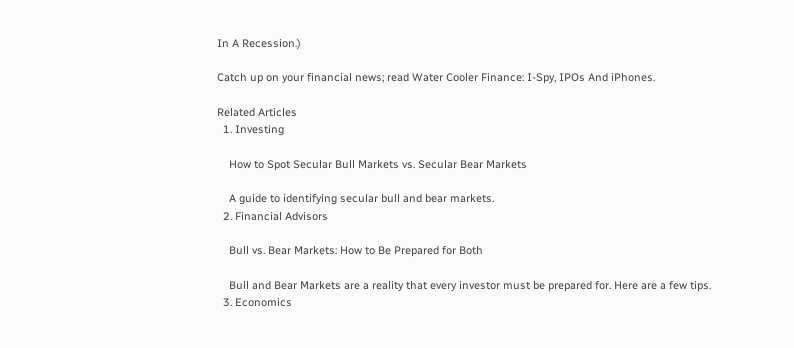In A Recession.)

Catch up on your financial news; read Water Cooler Finance: I-Spy, IPOs And iPhones.

Related Articles
  1. Investing

    How to Spot Secular Bull Markets vs. Secular Bear Markets

    A guide to identifying secular bull and bear markets.
  2. Financial Advisors

    Bull vs. Bear Markets: How to Be Prepared for Both

    Bull and Bear Markets are a reality that every investor must be prepared for. Here are a few tips.
  3. Economics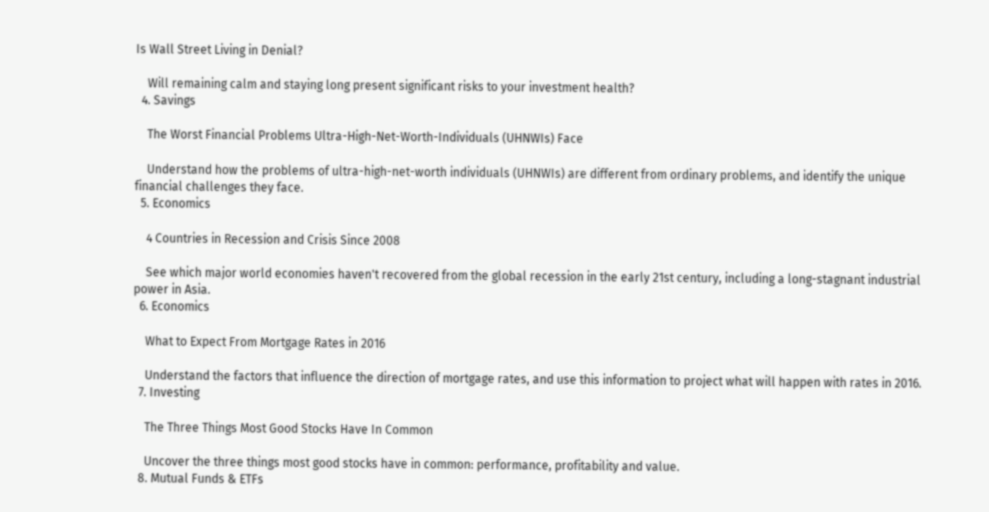Is Wall Street Living in Denial?

    Will remaining calm and staying long present significant risks to your investment health?
  4. Savings

    The Worst Financial Problems Ultra-High-Net-Worth-Individuals (UHNWIs) Face

    Understand how the problems of ultra-high-net-worth individuals (UHNWIs) are different from ordinary problems, and identify the unique financial challenges they face.
  5. Economics

    4 Countries in Recession and Crisis Since 2008

    See which major world economies haven't recovered from the global recession in the early 21st century, including a long-stagnant industrial power in Asia.
  6. Economics

    What to Expect From Mortgage Rates in 2016

    Understand the factors that influence the direction of mortgage rates, and use this information to project what will happen with rates in 2016.
  7. Investing

    The Three Things Most Good Stocks Have In Common

    Uncover the three things most good stocks have in common: performance, profitability and value.
  8. Mutual Funds & ETFs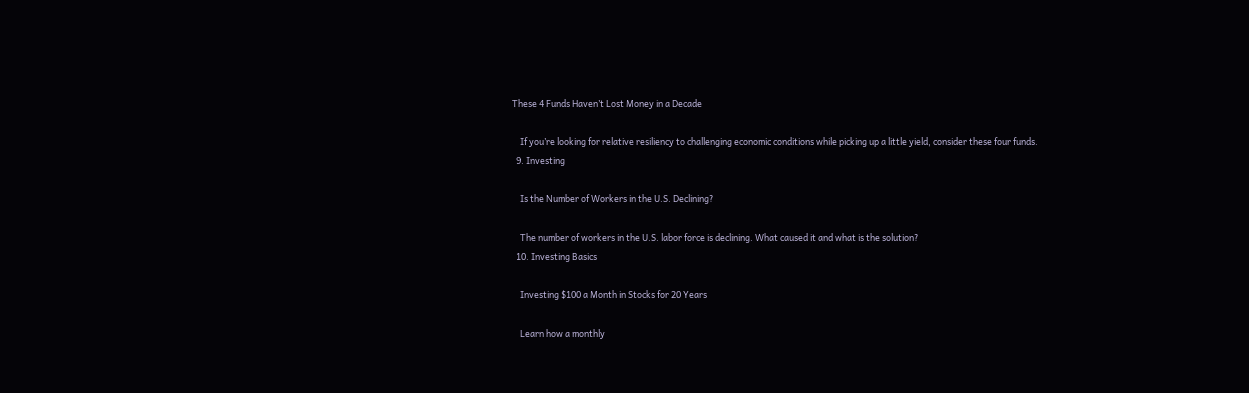These 4 Funds Haven’t Lost Money in a Decade

    If you’re looking for relative resiliency to challenging economic conditions while picking up a little yield, consider these four funds.
  9. Investing

    Is the Number of Workers in the U.S. Declining?

    The number of workers in the U.S. labor force is declining. What caused it and what is the solution?
  10. Investing Basics

    Investing $100 a Month in Stocks for 20 Years

    Learn how a monthly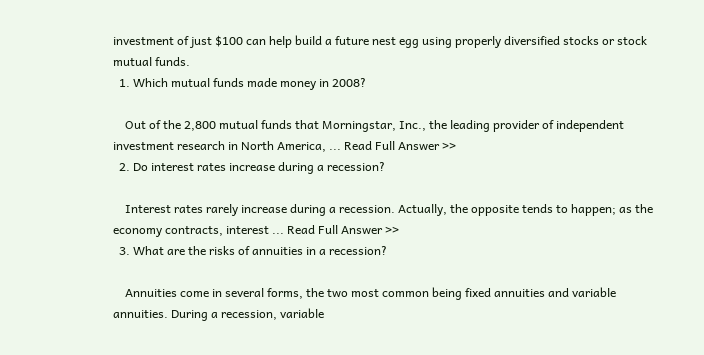investment of just $100 can help build a future nest egg using properly diversified stocks or stock mutual funds.
  1. Which mutual funds made money in 2008?

    Out of the 2,800 mutual funds that Morningstar, Inc., the leading provider of independent investment research in North America, ... Read Full Answer >>
  2. Do interest rates increase during a recession?

    Interest rates rarely increase during a recession. Actually, the opposite tends to happen; as the economy contracts, interest ... Read Full Answer >>
  3. What are the risks of annuities in a recession?

    Annuities come in several forms, the two most common being fixed annuities and variable annuities. During a recession, variable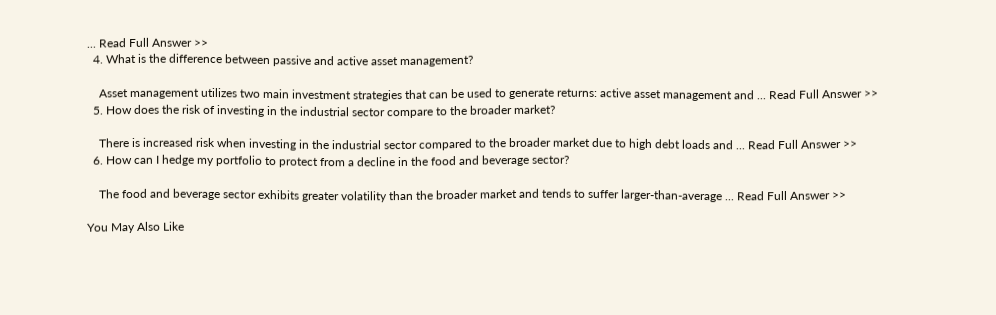... Read Full Answer >>
  4. What is the difference between passive and active asset management?

    Asset management utilizes two main investment strategies that can be used to generate returns: active asset management and ... Read Full Answer >>
  5. How does the risk of investing in the industrial sector compare to the broader market?

    There is increased risk when investing in the industrial sector compared to the broader market due to high debt loads and ... Read Full Answer >>
  6. How can I hedge my portfolio to protect from a decline in the food and beverage sector?

    The food and beverage sector exhibits greater volatility than the broader market and tends to suffer larger-than-average ... Read Full Answer >>

You May Also Like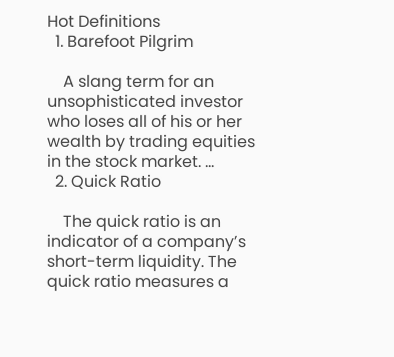Hot Definitions
  1. Barefoot Pilgrim

    A slang term for an unsophisticated investor who loses all of his or her wealth by trading equities in the stock market. ...
  2. Quick Ratio

    The quick ratio is an indicator of a company’s short-term liquidity. The quick ratio measures a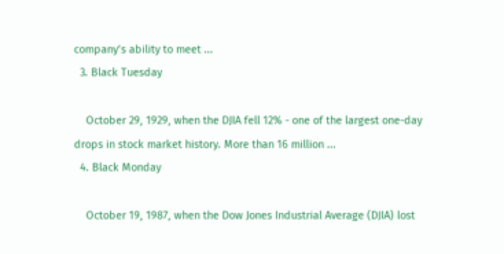company’s ability to meet ...
  3. Black Tuesday

    October 29, 1929, when the DJIA fell 12% - one of the largest one-day drops in stock market history. More than 16 million ...
  4. Black Monday

    October 19, 1987, when the Dow Jones Industrial Average (DJIA) lost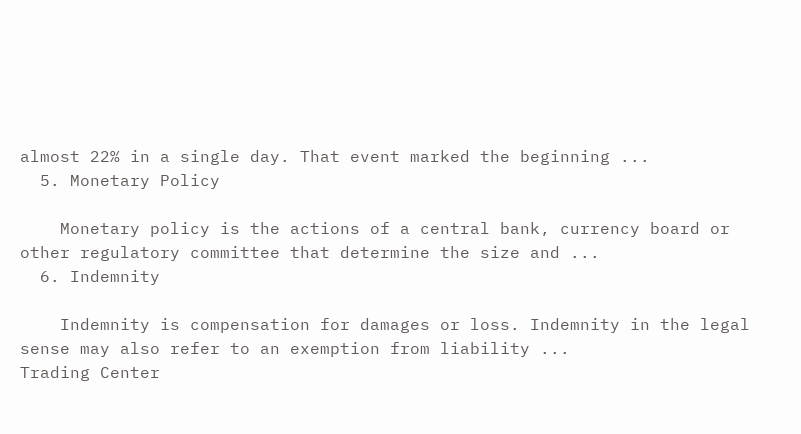almost 22% in a single day. That event marked the beginning ...
  5. Monetary Policy

    Monetary policy is the actions of a central bank, currency board or other regulatory committee that determine the size and ...
  6. Indemnity

    Indemnity is compensation for damages or loss. Indemnity in the legal sense may also refer to an exemption from liability ...
Trading Center